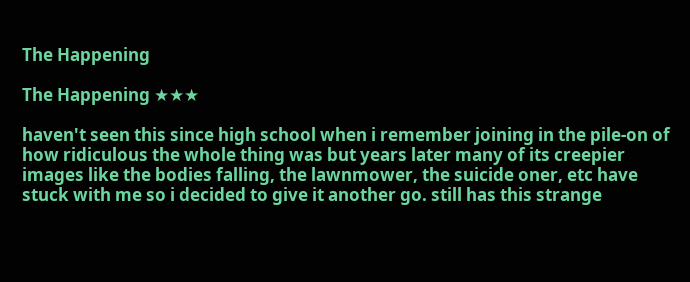The Happening

The Happening ★★★

haven't seen this since high school when i remember joining in the pile-on of how ridiculous the whole thing was but years later many of its creepier images like the bodies falling, the lawnmower, the suicide oner, etc have stuck with me so i decided to give it another go. still has this strange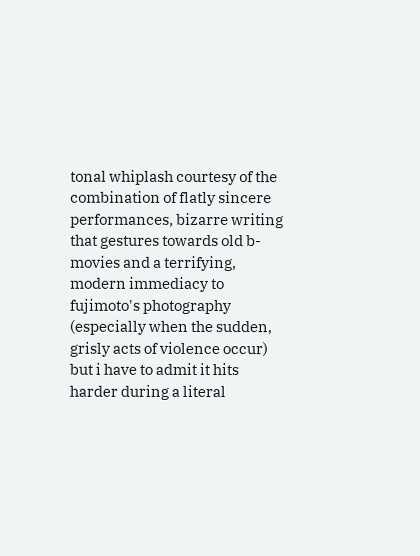tonal whiplash courtesy of the combination of flatly sincere performances, bizarre writing that gestures towards old b-movies and a terrifying, modern immediacy to fujimoto's photography (especially when the sudden, grisly acts of violence occur) but i have to admit it hits harder during a literal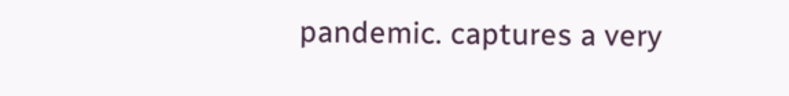pandemic. captures a very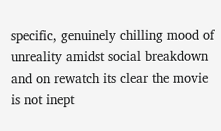specific, genuinely chilling mood of unreality amidst social breakdown and on rewatch its clear the movie is not inept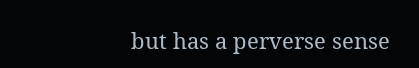but has a perverse sense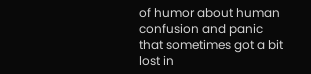of humor about human confusion and panic that sometimes got a bit lost in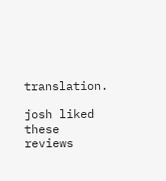translation.

josh liked these reviews